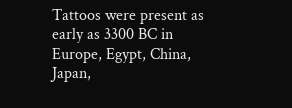Tattoos were present as early as 3300 BC in Europe, Egypt, China, Japan,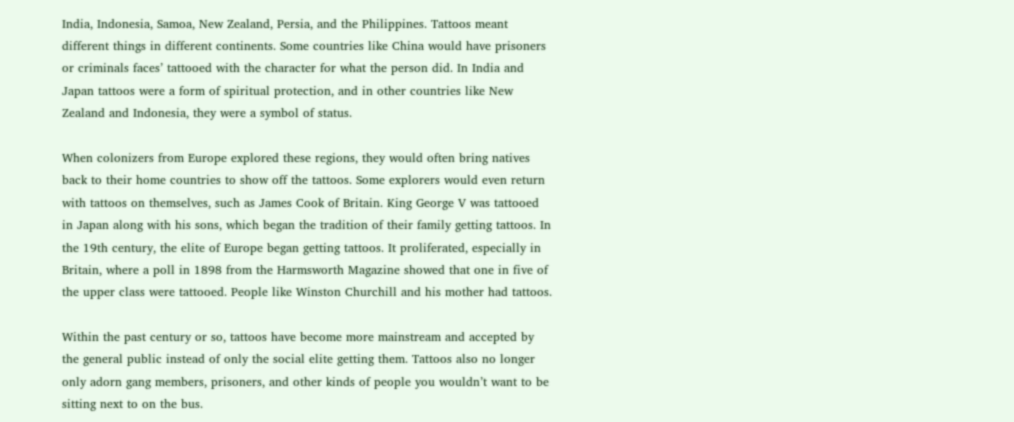India, Indonesia, Samoa, New Zealand, Persia, and the Philippines. Tattoos meant different things in different continents. Some countries like China would have prisoners or criminals faces’ tattooed with the character for what the person did. In India and Japan tattoos were a form of spiritual protection, and in other countries like New Zealand and Indonesia, they were a symbol of status.

When colonizers from Europe explored these regions, they would often bring natives back to their home countries to show off the tattoos. Some explorers would even return with tattoos on themselves, such as James Cook of Britain. King George V was tattooed in Japan along with his sons, which began the tradition of their family getting tattoos. In the 19th century, the elite of Europe began getting tattoos. It proliferated, especially in Britain, where a poll in 1898 from the Harmsworth Magazine showed that one in five of the upper class were tattooed. People like Winston Churchill and his mother had tattoos.

Within the past century or so, tattoos have become more mainstream and accepted by the general public instead of only the social elite getting them. Tattoos also no longer only adorn gang members, prisoners, and other kinds of people you wouldn’t want to be sitting next to on the bus.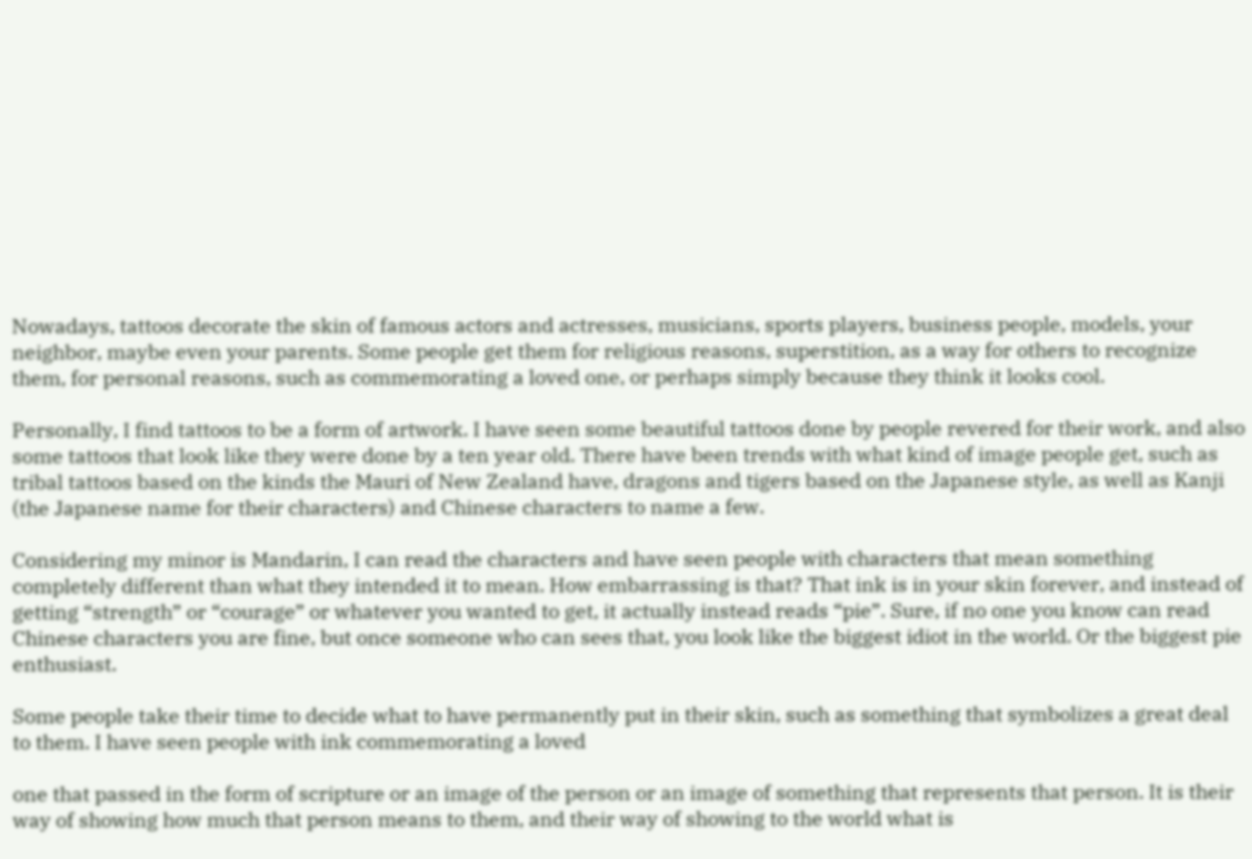Nowadays, tattoos decorate the skin of famous actors and actresses, musicians, sports players, business people, models, your neighbor, maybe even your parents. Some people get them for religious reasons, superstition, as a way for others to recognize them, for personal reasons, such as commemorating a loved one, or perhaps simply because they think it looks cool.

Personally, I find tattoos to be a form of artwork. I have seen some beautiful tattoos done by people revered for their work, and also some tattoos that look like they were done by a ten year old. There have been trends with what kind of image people get, such as tribal tattoos based on the kinds the Mauri of New Zealand have, dragons and tigers based on the Japanese style, as well as Kanji (the Japanese name for their characters) and Chinese characters to name a few.

Considering my minor is Mandarin, I can read the characters and have seen people with characters that mean something completely different than what they intended it to mean. How embarrassing is that? That ink is in your skin forever, and instead of getting “strength” or “courage” or whatever you wanted to get, it actually instead reads “pie”. Sure, if no one you know can read Chinese characters you are fine, but once someone who can sees that, you look like the biggest idiot in the world. Or the biggest pie enthusiast.

Some people take their time to decide what to have permanently put in their skin, such as something that symbolizes a great deal to them. I have seen people with ink commemorating a loved

one that passed in the form of scripture or an image of the person or an image of something that represents that person. It is their way of showing how much that person means to them, and their way of showing to the world what is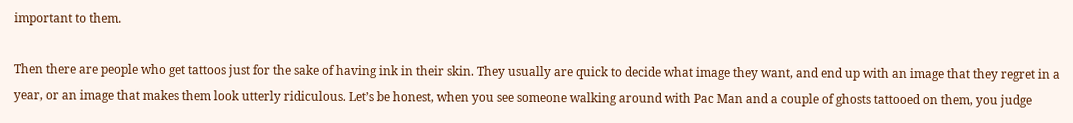important to them.

Then there are people who get tattoos just for the sake of having ink in their skin. They usually are quick to decide what image they want, and end up with an image that they regret in a year, or an image that makes them look utterly ridiculous. Let’s be honest, when you see someone walking around with Pac Man and a couple of ghosts tattooed on them, you judge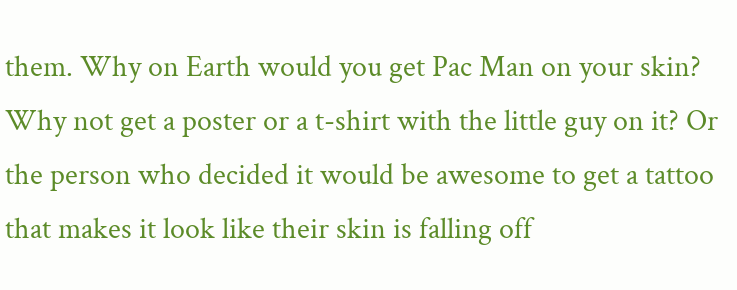them. Why on Earth would you get Pac Man on your skin? Why not get a poster or a t-shirt with the little guy on it? Or the person who decided it would be awesome to get a tattoo that makes it look like their skin is falling off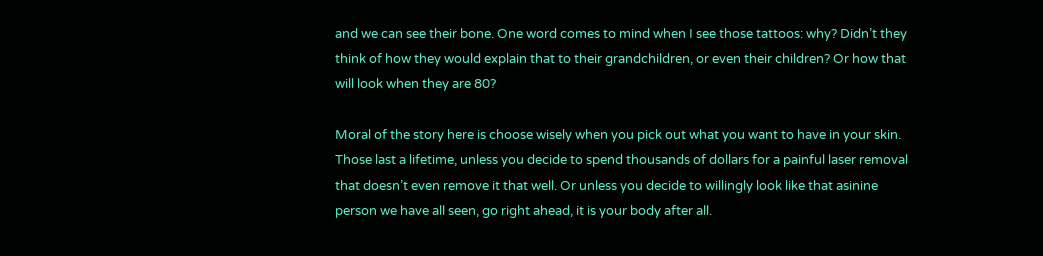and we can see their bone. One word comes to mind when I see those tattoos: why? Didn’t they think of how they would explain that to their grandchildren, or even their children? Or how that will look when they are 80?

Moral of the story here is choose wisely when you pick out what you want to have in your skin. Those last a lifetime, unless you decide to spend thousands of dollars for a painful laser removal that doesn’t even remove it that well. Or unless you decide to willingly look like that asinine person we have all seen, go right ahead, it is your body after all.